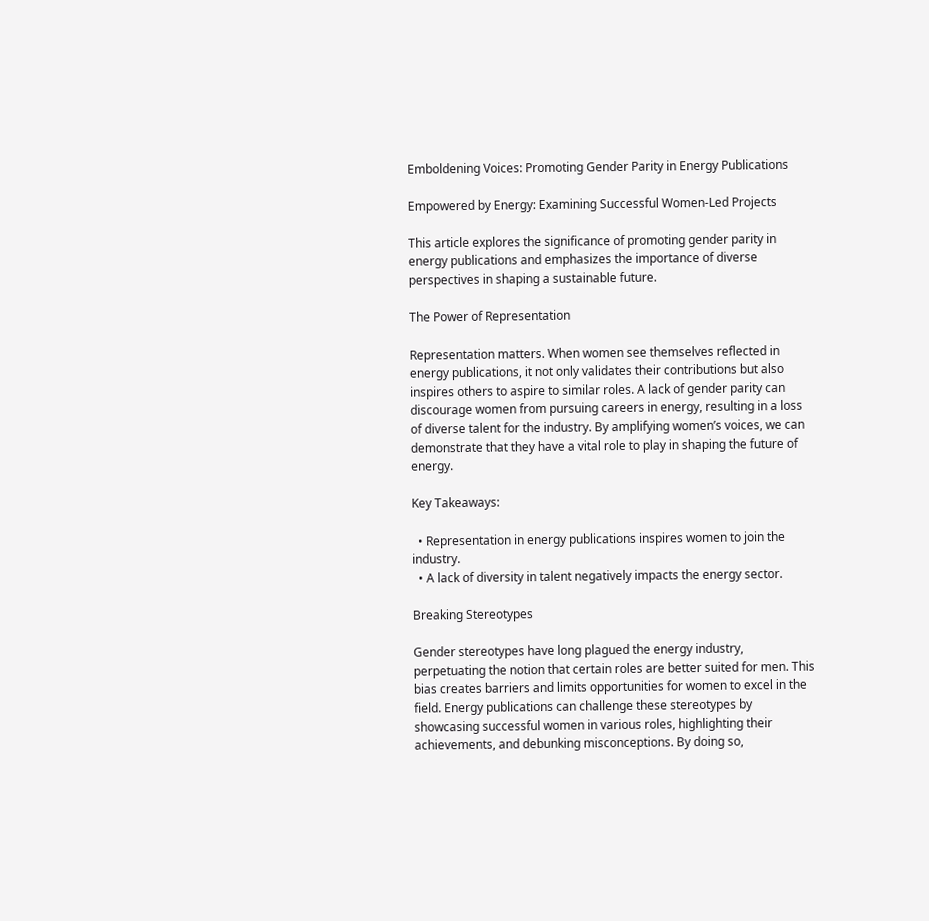Emboldening Voices: Promoting Gender Parity in Energy Publications

Empowered by Energy: Examining Successful Women-Led Projects

This article explores the significance of promoting gender parity in energy publications and emphasizes the importance of diverse perspectives in shaping a sustainable future.

The Power of Representation

Representation matters. When women see themselves reflected in energy publications, it not only validates their contributions but also inspires others to aspire to similar roles. A lack of gender parity can discourage women from pursuing careers in energy, resulting in a loss of diverse talent for the industry. By amplifying women’s voices, we can demonstrate that they have a vital role to play in shaping the future of energy.

Key Takeaways:

  • Representation in energy publications inspires women to join the industry.
  • A lack of diversity in talent negatively impacts the energy sector.

Breaking Stereotypes

Gender stereotypes have long plagued the energy industry, perpetuating the notion that certain roles are better suited for men. This bias creates barriers and limits opportunities for women to excel in the field. Energy publications can challenge these stereotypes by showcasing successful women in various roles, highlighting their achievements, and debunking misconceptions. By doing so,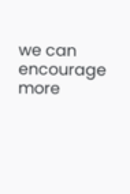we can encourage more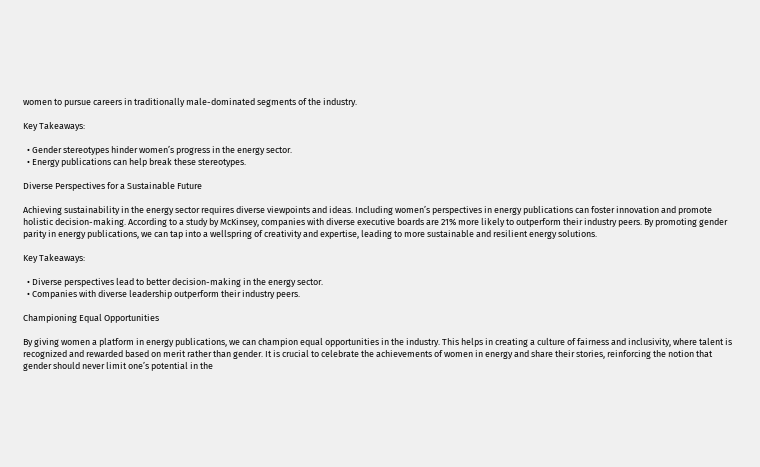women to pursue careers in traditionally male-dominated segments of the industry.

Key Takeaways:

  • Gender stereotypes hinder women’s progress in the energy sector.
  • Energy publications can help break these stereotypes.

Diverse Perspectives for a Sustainable Future

Achieving sustainability in the energy sector requires diverse viewpoints and ideas. Including women’s perspectives in energy publications can foster innovation and promote holistic decision-making. According to a study by McKinsey, companies with diverse executive boards are 21% more likely to outperform their industry peers. By promoting gender parity in energy publications, we can tap into a wellspring of creativity and expertise, leading to more sustainable and resilient energy solutions.

Key Takeaways:

  • Diverse perspectives lead to better decision-making in the energy sector.
  • Companies with diverse leadership outperform their industry peers.

Championing Equal Opportunities

By giving women a platform in energy publications, we can champion equal opportunities in the industry. This helps in creating a culture of fairness and inclusivity, where talent is recognized and rewarded based on merit rather than gender. It is crucial to celebrate the achievements of women in energy and share their stories, reinforcing the notion that gender should never limit one’s potential in the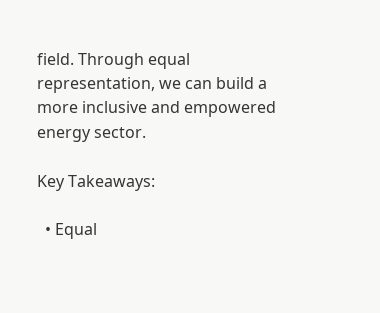field. Through equal representation, we can build a more inclusive and empowered energy sector.

Key Takeaways:

  • Equal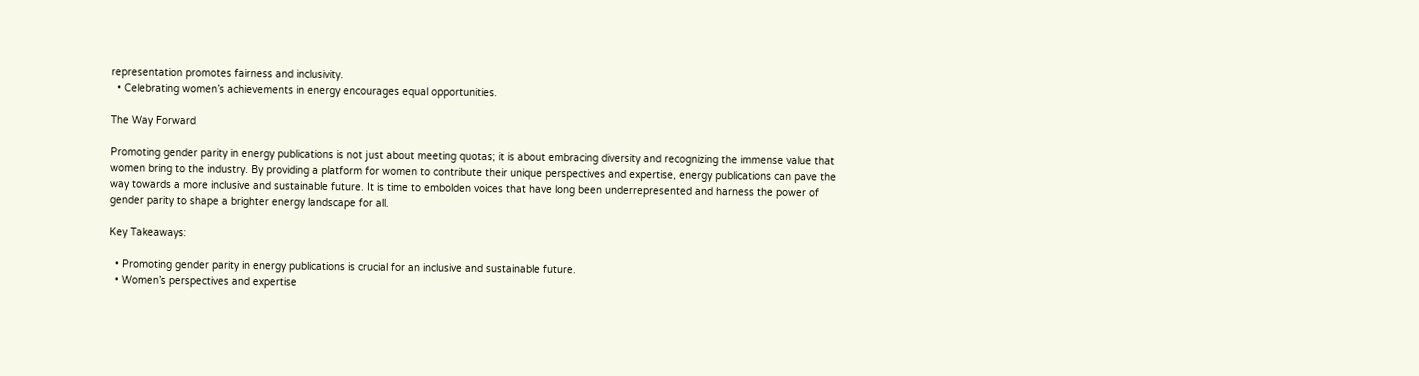representation promotes fairness and inclusivity.
  • Celebrating women’s achievements in energy encourages equal opportunities.

The Way Forward

Promoting gender parity in energy publications is not just about meeting quotas; it is about embracing diversity and recognizing the immense value that women bring to the industry. By providing a platform for women to contribute their unique perspectives and expertise, energy publications can pave the way towards a more inclusive and sustainable future. It is time to embolden voices that have long been underrepresented and harness the power of gender parity to shape a brighter energy landscape for all.

Key Takeaways:

  • Promoting gender parity in energy publications is crucial for an inclusive and sustainable future.
  • Women’s perspectives and expertise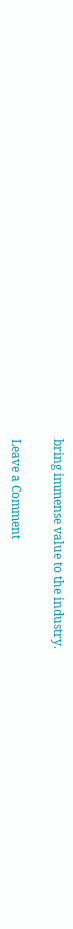bring immense value to the industry.

Leave a Comment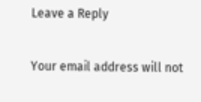Leave a Reply

Your email address will not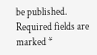be published. Required fields are marked *